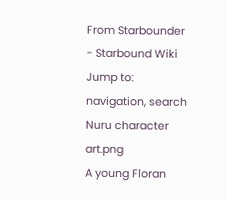From Starbounder - Starbound Wiki
Jump to: navigation, search
Nuru character art.png
A young Floran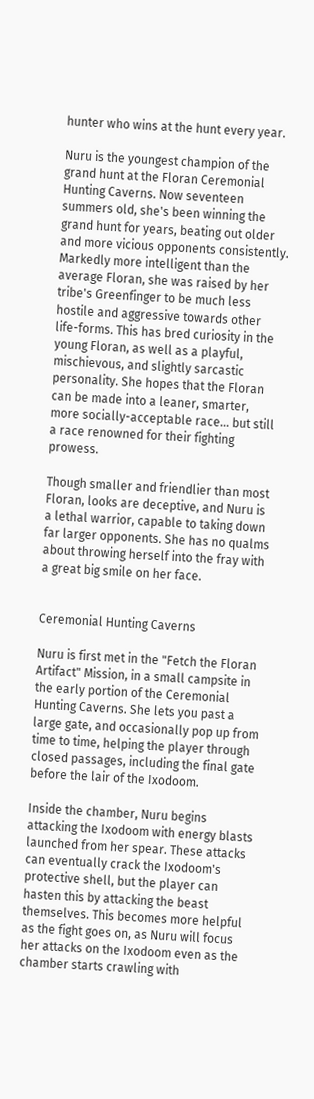hunter who wins at the hunt every year.

Nuru is the youngest champion of the grand hunt at the Floran Ceremonial Hunting Caverns. Now seventeen summers old, she's been winning the grand hunt for years, beating out older and more vicious opponents consistently. Markedly more intelligent than the average Floran, she was raised by her tribe's Greenfinger to be much less hostile and aggressive towards other life-forms. This has bred curiosity in the young Floran, as well as a playful, mischievous, and slightly sarcastic personality. She hopes that the Floran can be made into a leaner, smarter, more socially-acceptable race... but still a race renowned for their fighting prowess.

Though smaller and friendlier than most Floran, looks are deceptive, and Nuru is a lethal warrior, capable to taking down far larger opponents. She has no qualms about throwing herself into the fray with a great big smile on her face.


Ceremonial Hunting Caverns

Nuru is first met in the "Fetch the Floran Artifact" Mission, in a small campsite in the early portion of the Ceremonial Hunting Caverns. She lets you past a large gate, and occasionally pop up from time to time, helping the player through closed passages, including the final gate before the lair of the Ixodoom.

Inside the chamber, Nuru begins attacking the Ixodoom with energy blasts launched from her spear. These attacks can eventually crack the Ixodoom's protective shell, but the player can hasten this by attacking the beast themselves. This becomes more helpful as the fight goes on, as Nuru will focus her attacks on the Ixodoom even as the chamber starts crawling with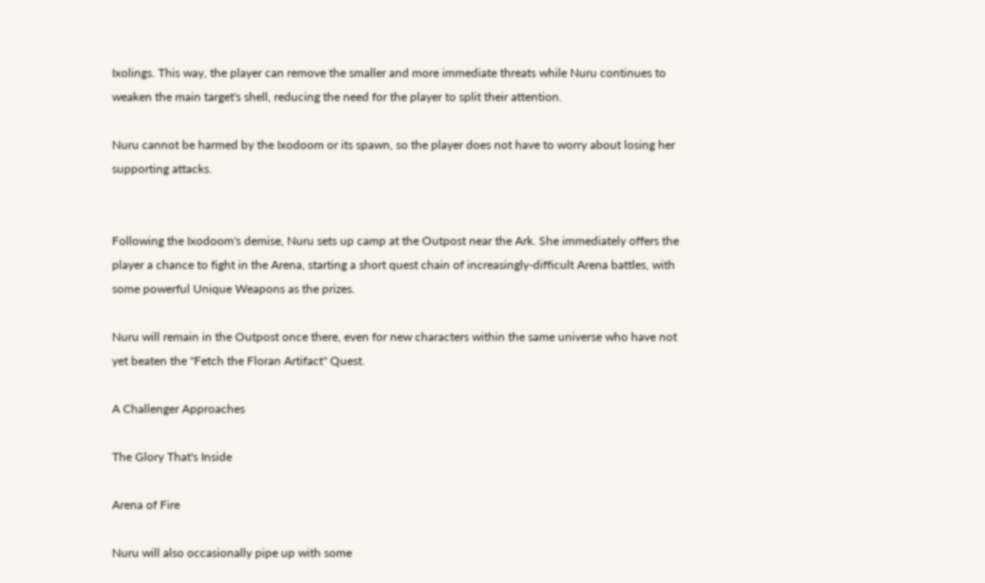Ixolings. This way, the player can remove the smaller and more immediate threats while Nuru continues to weaken the main target's shell, reducing the need for the player to split their attention.

Nuru cannot be harmed by the Ixodoom or its spawn, so the player does not have to worry about losing her supporting attacks.


Following the Ixodoom's demise, Nuru sets up camp at the Outpost near the Ark. She immediately offers the player a chance to fight in the Arena, starting a short quest chain of increasingly-difficult Arena battles, with some powerful Unique Weapons as the prizes.

Nuru will remain in the Outpost once there, even for new characters within the same universe who have not yet beaten the "Fetch the Floran Artifact" Quest.

A Challenger Approaches

The Glory That's Inside

Arena of Fire

Nuru will also occasionally pipe up with some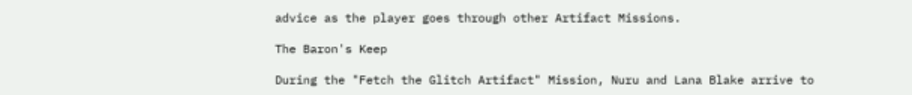advice as the player goes through other Artifact Missions.

The Baron's Keep

During the "Fetch the Glitch Artifact" Mission, Nuru and Lana Blake arrive to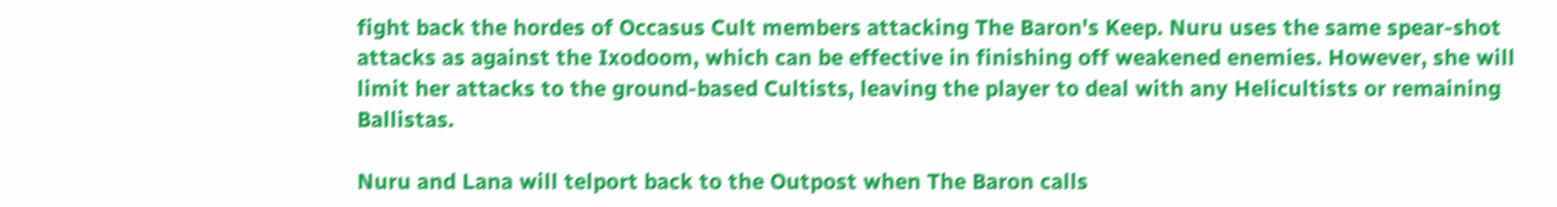fight back the hordes of Occasus Cult members attacking The Baron's Keep. Nuru uses the same spear-shot attacks as against the Ixodoom, which can be effective in finishing off weakened enemies. However, she will limit her attacks to the ground-based Cultists, leaving the player to deal with any Helicultists or remaining Ballistas.

Nuru and Lana will telport back to the Outpost when The Baron calls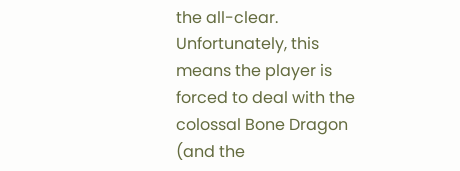the all-clear. Unfortunately, this means the player is forced to deal with the colossal Bone Dragon (and the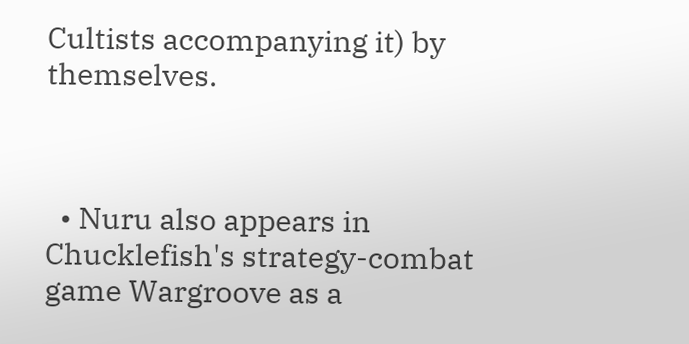Cultists accompanying it) by themselves.



  • Nuru also appears in Chucklefish's strategy-combat game Wargroove as a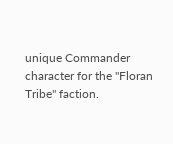unique Commander character for the "Floran Tribe" faction.